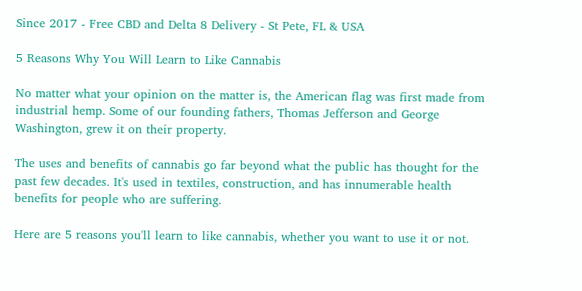Since 2017 - Free CBD and Delta 8 Delivery - St Pete, FL & USA

5 Reasons Why You Will Learn to Like Cannabis

No matter what your opinion on the matter is, the American flag was first made from industrial hemp. Some of our founding fathers, Thomas Jefferson and George Washington, grew it on their property.

The uses and benefits of cannabis go far beyond what the public has thought for the past few decades. It's used in textiles, construction, and has innumerable health benefits for people who are suffering.

Here are 5 reasons you'll learn to like cannabis, whether you want to use it or not.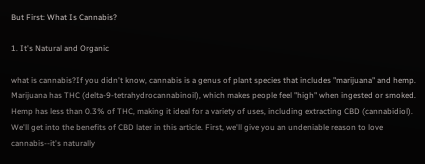But First: What Is Cannabis?

1. It's Natural and Organic

what is cannabis?If you didn't know, cannabis is a genus of plant species that includes "marijuana" and hemp. Marijuana has THC (delta-9-tetrahydrocannabinoil), which makes people feel "high" when ingested or smoked. Hemp has less than 0.3% of THC, making it ideal for a variety of uses, including extracting CBD (cannabidiol).  We'll get into the benefits of CBD later in this article. First, we'll give you an undeniable reason to love cannabis--it's naturally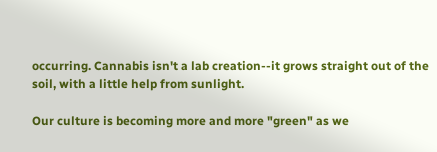occurring. Cannabis isn't a lab creation--it grows straight out of the soil, with a little help from sunlight.

Our culture is becoming more and more "green" as we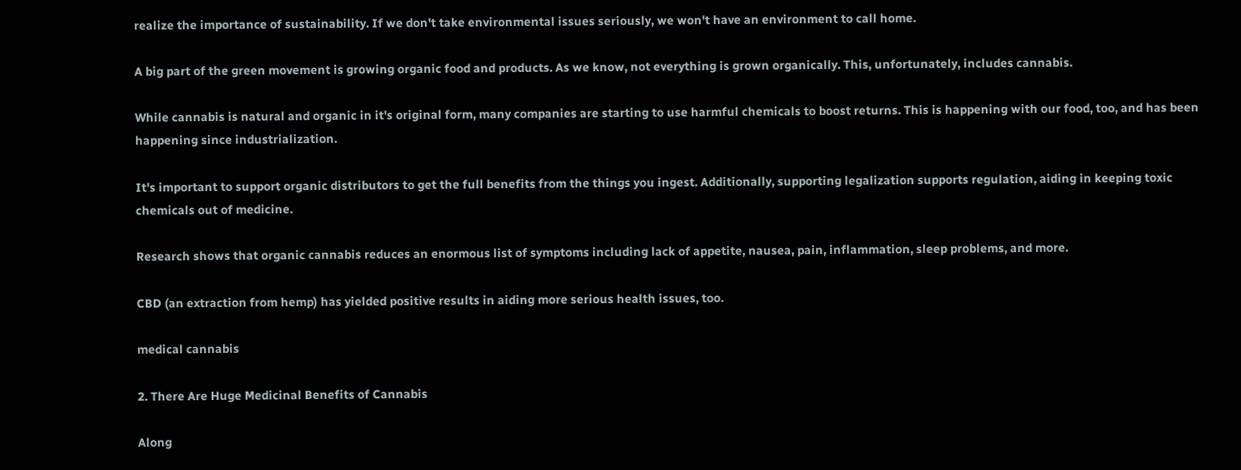realize the importance of sustainability. If we don't take environmental issues seriously, we won't have an environment to call home.

A big part of the green movement is growing organic food and products. As we know, not everything is grown organically. This, unfortunately, includes cannabis.

While cannabis is natural and organic in it's original form, many companies are starting to use harmful chemicals to boost returns. This is happening with our food, too, and has been happening since industrialization.

It's important to support organic distributors to get the full benefits from the things you ingest. Additionally, supporting legalization supports regulation, aiding in keeping toxic chemicals out of medicine.

Research shows that organic cannabis reduces an enormous list of symptoms including lack of appetite, nausea, pain, inflammation, sleep problems, and more.

CBD (an extraction from hemp) has yielded positive results in aiding more serious health issues, too.

medical cannabis

2. There Are Huge Medicinal Benefits of Cannabis

Along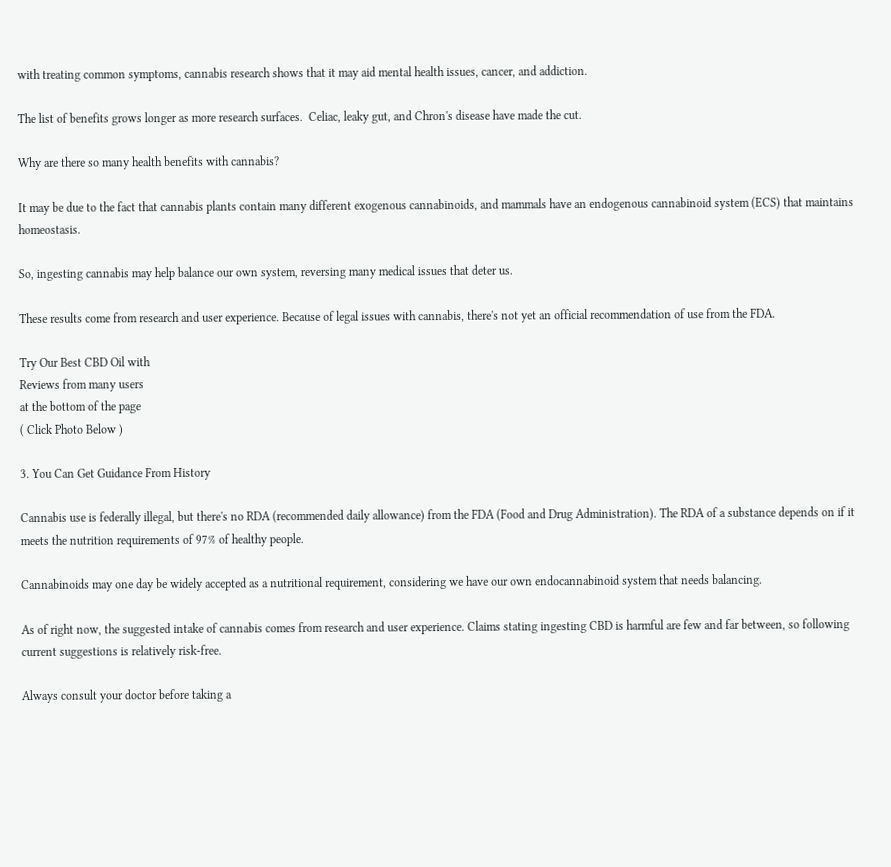with treating common symptoms, cannabis research shows that it may aid mental health issues, cancer, and addiction.

The list of benefits grows longer as more research surfaces.  Celiac, leaky gut, and Chron's disease have made the cut.

Why are there so many health benefits with cannabis?

It may be due to the fact that cannabis plants contain many different exogenous cannabinoids, and mammals have an endogenous cannabinoid system (ECS) that maintains homeostasis.

So, ingesting cannabis may help balance our own system, reversing many medical issues that deter us.

These results come from research and user experience. Because of legal issues with cannabis, there's not yet an official recommendation of use from the FDA.

Try Our Best CBD Oil with
Reviews from many users
at the bottom of the page
( Click Photo Below )

3. You Can Get Guidance From History

Cannabis use is federally illegal, but there's no RDA (recommended daily allowance) from the FDA (Food and Drug Administration). The RDA of a substance depends on if it meets the nutrition requirements of 97% of healthy people.

Cannabinoids may one day be widely accepted as a nutritional requirement, considering we have our own endocannabinoid system that needs balancing.

As of right now, the suggested intake of cannabis comes from research and user experience. Claims stating ingesting CBD is harmful are few and far between, so following current suggestions is relatively risk-free.

Always consult your doctor before taking a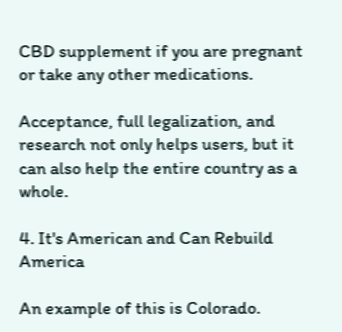CBD supplement if you are pregnant or take any other medications.

Acceptance, full legalization, and research not only helps users, but it can also help the entire country as a whole.

4. It's American and Can Rebuild America

An example of this is Colorado.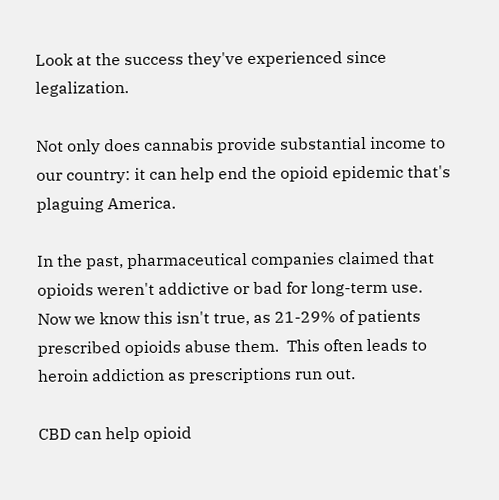Look at the success they've experienced since legalization.

Not only does cannabis provide substantial income to our country: it can help end the opioid epidemic that's plaguing America.

In the past, pharmaceutical companies claimed that opioids weren't addictive or bad for long-term use. Now we know this isn't true, as 21-29% of patients prescribed opioids abuse them.  This often leads to heroin addiction as prescriptions run out.

CBD can help opioid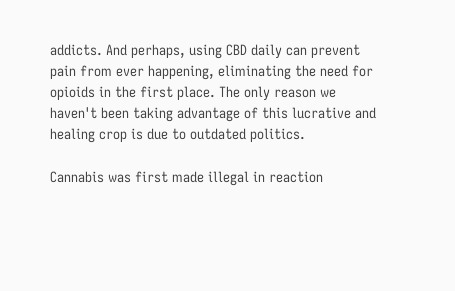addicts. And perhaps, using CBD daily can prevent pain from ever happening, eliminating the need for opioids in the first place. The only reason we haven't been taking advantage of this lucrative and healing crop is due to outdated politics.

Cannabis was first made illegal in reaction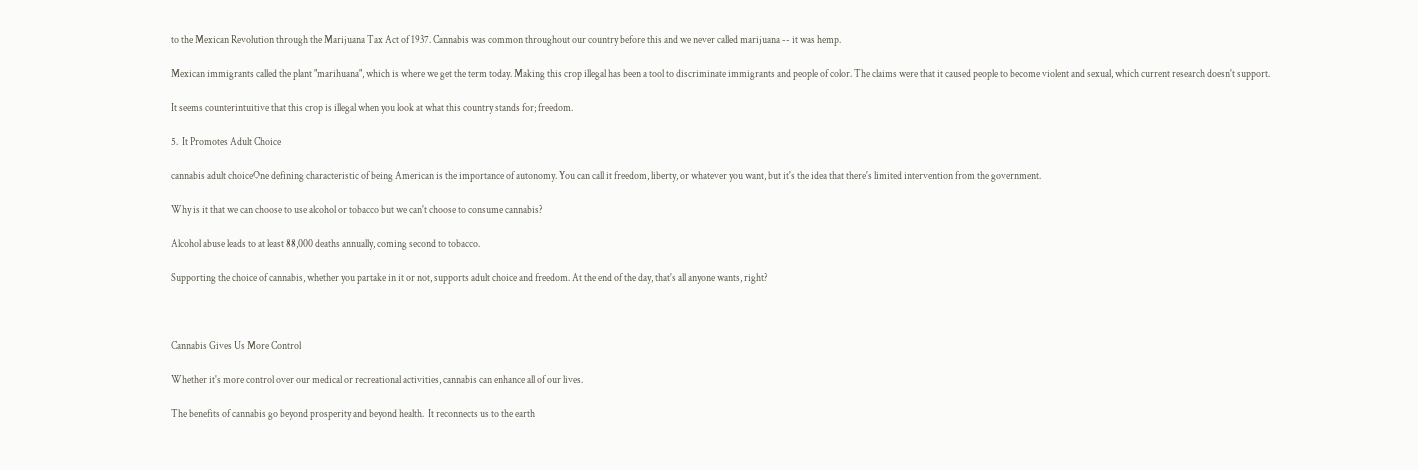to the Mexican Revolution through the Marijuana Tax Act of 1937. Cannabis was common throughout our country before this and we never called marijuana -- it was hemp.

Mexican immigrants called the plant "marihuana", which is where we get the term today. Making this crop illegal has been a tool to discriminate immigrants and people of color. The claims were that it caused people to become violent and sexual, which current research doesn't support.

It seems counterintuitive that this crop is illegal when you look at what this country stands for; freedom.

5.  It Promotes Adult Choice

cannabis adult choiceOne defining characteristic of being American is the importance of autonomy. You can call it freedom, liberty, or whatever you want, but it's the idea that there's limited intervention from the government.

Why is it that we can choose to use alcohol or tobacco but we can't choose to consume cannabis?

Alcohol abuse leads to at least 88,000 deaths annually, coming second to tobacco.

Supporting the choice of cannabis, whether you partake in it or not, supports adult choice and freedom. At the end of the day, that's all anyone wants, right?



Cannabis Gives Us More Control

Whether it's more control over our medical or recreational activities, cannabis can enhance all of our lives.

The benefits of cannabis go beyond prosperity and beyond health.  It reconnects us to the earth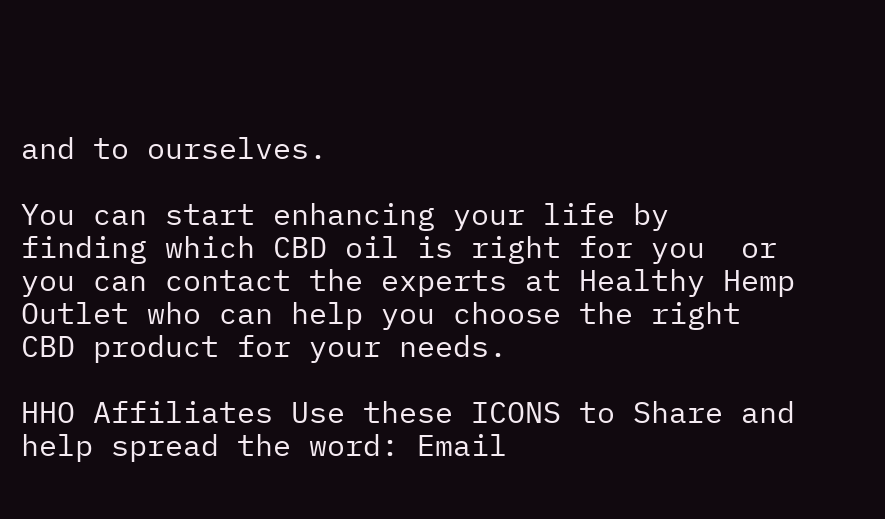and to ourselves.

You can start enhancing your life by finding which CBD oil is right for you  or you can contact the experts at Healthy Hemp Outlet who can help you choose the right CBD product for your needs.

HHO Affiliates Use these ICONS to Share and help spread the word: Email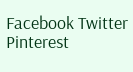Facebook Twitter Pinterest